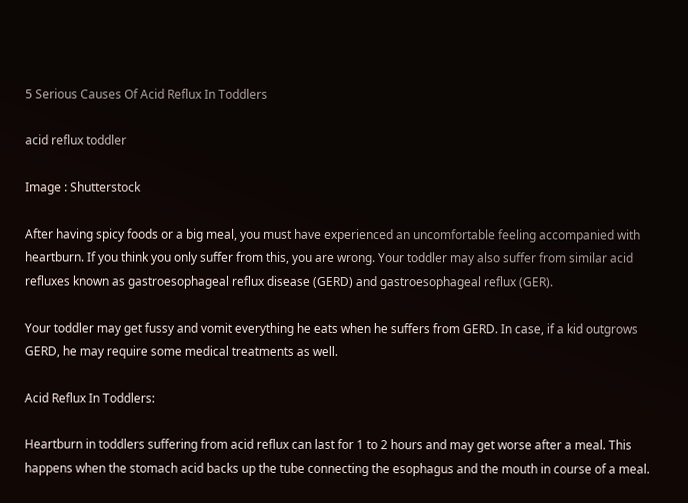5 Serious Causes Of Acid Reflux In Toddlers

acid reflux toddler

Image : Shutterstock

After having spicy foods or a big meal, you must have experienced an uncomfortable feeling accompanied with heartburn. If you think you only suffer from this, you are wrong. Your toddler may also suffer from similar acid refluxes known as gastroesophageal reflux disease (GERD) and gastroesophageal reflux (GER).

Your toddler may get fussy and vomit everything he eats when he suffers from GERD. In case, if a kid outgrows GERD, he may require some medical treatments as well.

Acid Reflux In Toddlers:

Heartburn in toddlers suffering from acid reflux can last for 1 to 2 hours and may get worse after a meal. This happens when the stomach acid backs up the tube connecting the esophagus and the mouth in course of a meal.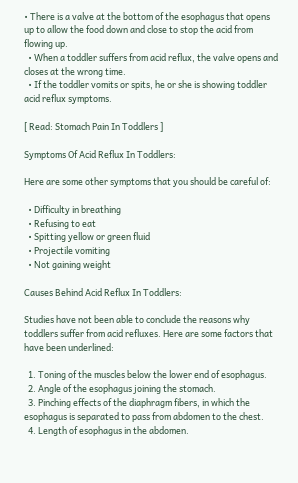• There is a valve at the bottom of the esophagus that opens up to allow the food down and close to stop the acid from flowing up.
  • When a toddler suffers from acid reflux, the valve opens and closes at the wrong time.
  • If the toddler vomits or spits, he or she is showing toddler acid reflux symptoms.

[ Read: Stomach Pain In Toddlers ]

Symptoms Of Acid Reflux In Toddlers:

Here are some other symptoms that you should be careful of:

  • Difficulty in breathing
  • Refusing to eat
  • Spitting yellow or green fluid
  • Projectile vomiting
  • Not gaining weight

Causes Behind Acid Reflux In Toddlers:

Studies have not been able to conclude the reasons why toddlers suffer from acid refluxes. Here are some factors that have been underlined:

  1. Toning of the muscles below the lower end of esophagus.
  2. Angle of the esophagus joining the stomach.
  3. Pinching effects of the diaphragm fibers, in which the esophagus is separated to pass from abdomen to the chest.
  4. Length of esophagus in the abdomen.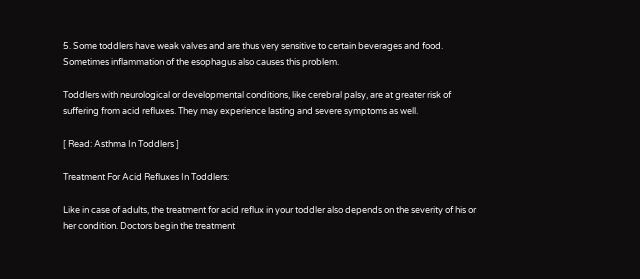5. Some toddlers have weak valves and are thus very sensitive to certain beverages and food. Sometimes inflammation of the esophagus also causes this problem.

Toddlers with neurological or developmental conditions, like cerebral palsy, are at greater risk of suffering from acid refluxes. They may experience lasting and severe symptoms as well.

[ Read: Asthma In Toddlers ]

Treatment For Acid Refluxes In Toddlers:

Like in case of adults, the treatment for acid reflux in your toddler also depends on the severity of his or her condition. Doctors begin the treatment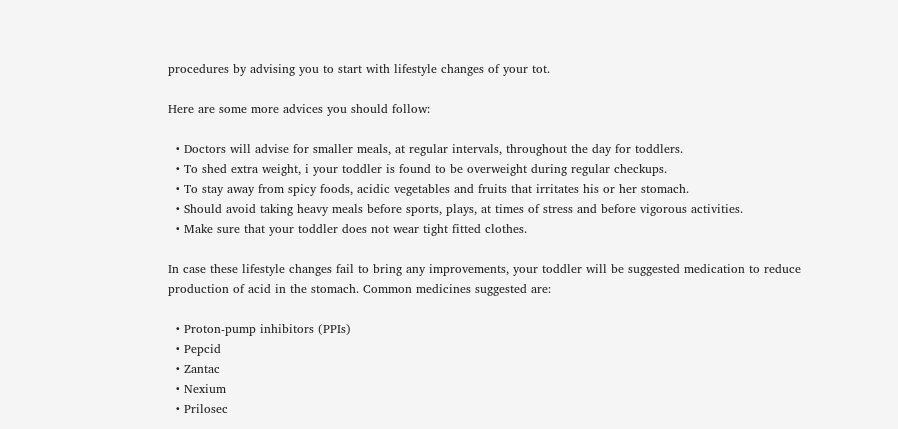procedures by advising you to start with lifestyle changes of your tot.

Here are some more advices you should follow:

  • Doctors will advise for smaller meals, at regular intervals, throughout the day for toddlers.
  • To shed extra weight, i your toddler is found to be overweight during regular checkups.
  • To stay away from spicy foods, acidic vegetables and fruits that irritates his or her stomach.
  • Should avoid taking heavy meals before sports, plays, at times of stress and before vigorous activities.
  • Make sure that your toddler does not wear tight fitted clothes.

In case these lifestyle changes fail to bring any improvements, your toddler will be suggested medication to reduce production of acid in the stomach. Common medicines suggested are:

  • Proton-pump inhibitors (PPIs)
  • Pepcid
  • Zantac
  • Nexium
  • Prilosec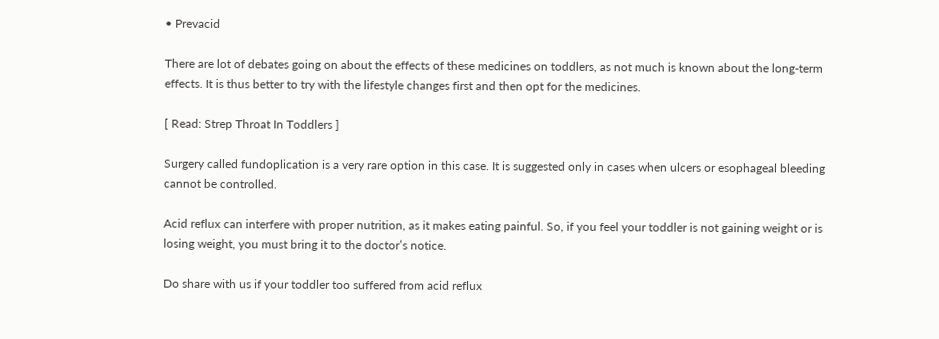• Prevacid

There are lot of debates going on about the effects of these medicines on toddlers, as not much is known about the long-term effects. It is thus better to try with the lifestyle changes first and then opt for the medicines.

[ Read: Strep Throat In Toddlers ]

Surgery called fundoplication is a very rare option in this case. It is suggested only in cases when ulcers or esophageal bleeding cannot be controlled.

Acid reflux can interfere with proper nutrition, as it makes eating painful. So, if you feel your toddler is not gaining weight or is losing weight, you must bring it to the doctor’s notice.

Do share with us if your toddler too suffered from acid reflux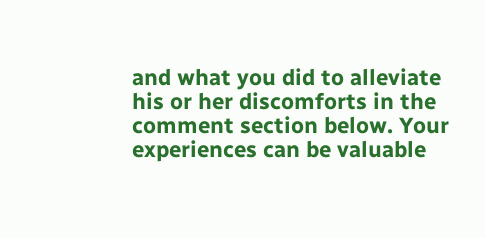and what you did to alleviate his or her discomforts in the comment section below. Your experiences can be valuable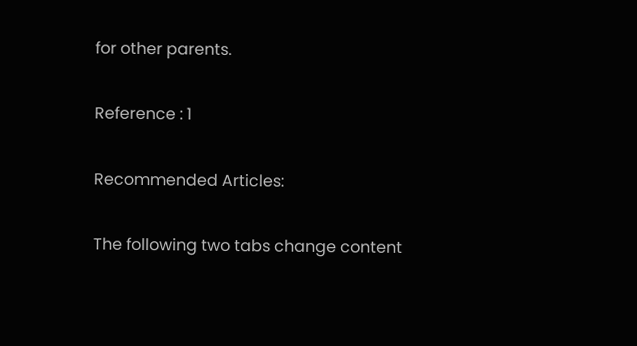for other parents.

Reference : 1

Recommended Articles:

The following two tabs change content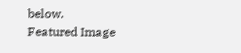below.
Featured Image